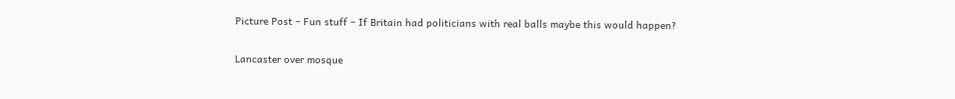Picture Post – Fun stuff – If Britain had politicians with real balls maybe this would happen?

Lancaster over mosque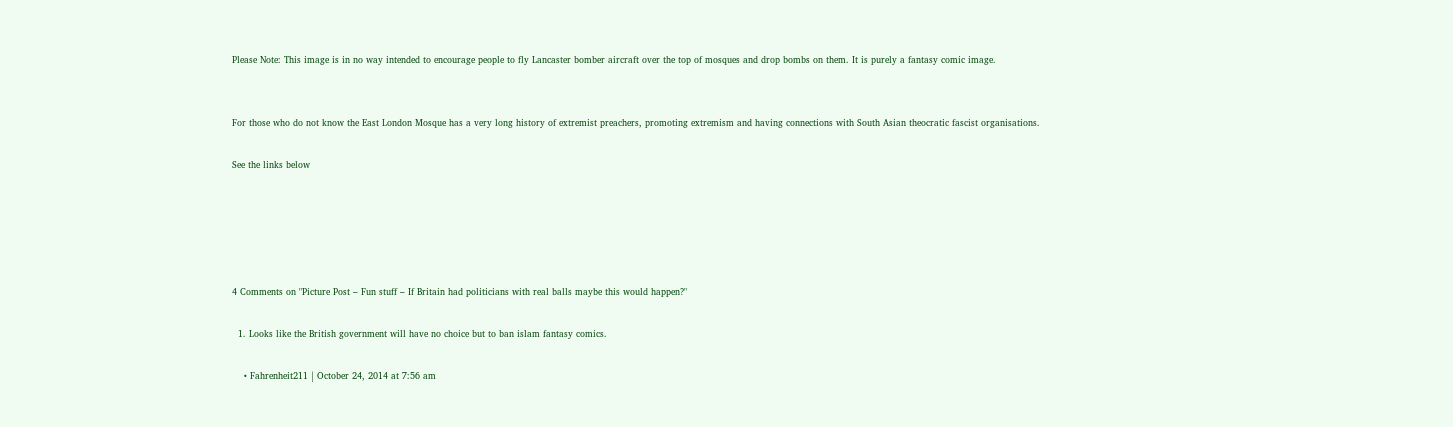Please Note: This image is in no way intended to encourage people to fly Lancaster bomber aircraft over the top of mosques and drop bombs on them. It is purely a fantasy comic image.


For those who do not know the East London Mosque has a very long history of extremist preachers, promoting extremism and having connections with South Asian theocratic fascist organisations.

See the links below





4 Comments on "Picture Post – Fun stuff – If Britain had politicians with real balls maybe this would happen?"

  1. Looks like the British government will have no choice but to ban islam fantasy comics.

    • Fahrenheit211 | October 24, 2014 at 7:56 am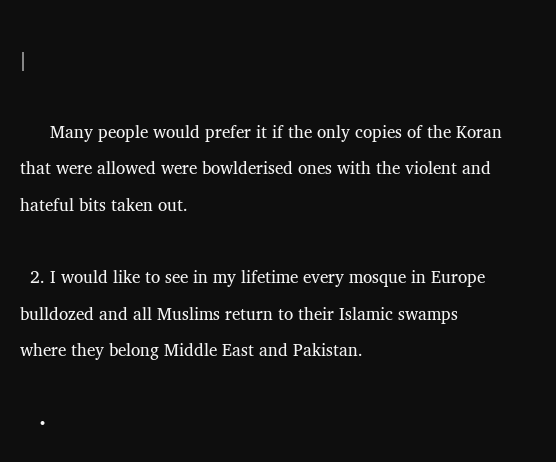|

      Many people would prefer it if the only copies of the Koran that were allowed were bowlderised ones with the violent and hateful bits taken out.

  2. I would like to see in my lifetime every mosque in Europe bulldozed and all Muslims return to their Islamic swamps where they belong Middle East and Pakistan.

    •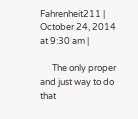Fahrenheit211 | October 24, 2014 at 9:30 am |

      The only proper and just way to do that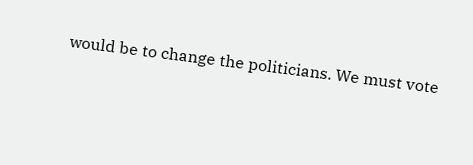would be to change the politicians. We must vote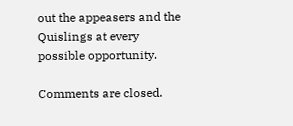out the appeasers and the Quislings at every possible opportunity.

Comments are closed.